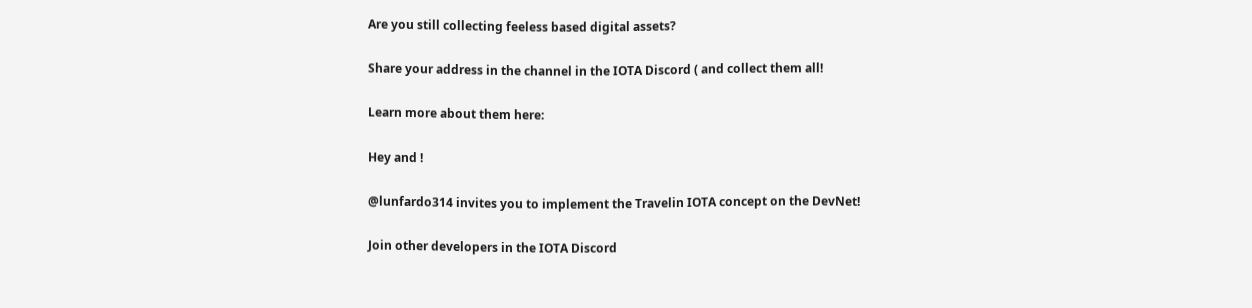Are you still collecting feeless based digital assets?

Share your address in the channel in the IOTA Discord ( and collect them all!

Learn more about them here:

Hey and !

@lunfardo314 invites you to implement the Travelin IOTA concept on the DevNet!

Join other developers in the IOTA Discord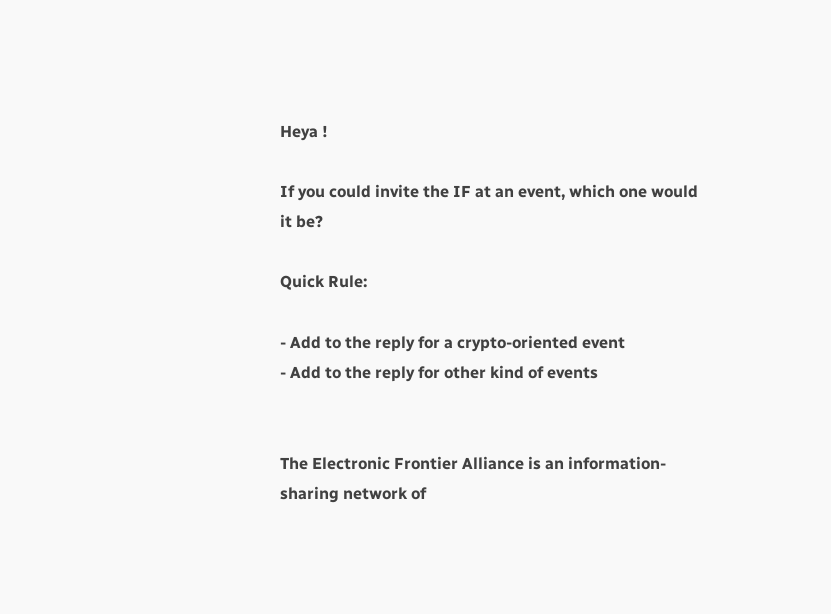Heya !

If you could invite the IF at an event, which one would it be?

Quick Rule:

- Add to the reply for a crypto-oriented event
- Add to the reply for other kind of events


The Electronic Frontier Alliance is an information-sharing network of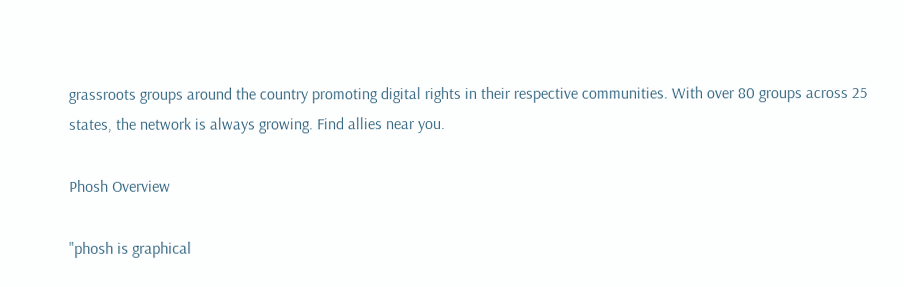grassroots groups around the country promoting digital rights in their respective communities. With over 80 groups across 25 states, the network is always growing. Find allies near you.

Phosh Overview

"phosh is graphical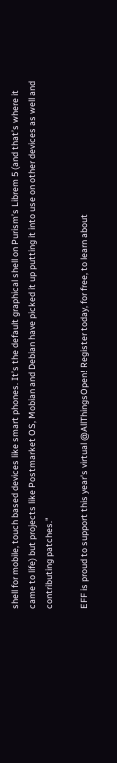shell for mobile, touch based devices like smart phones. It’s the default graphical shell on Purism’s Librem 5 (and that’s where it came to life) but projects like Postmarket OS, Mobian and Debian have picked it up putting it into use on other devices as well and contributing patches."

EFF is proud to support this year's virtual @AllThingsOpen! Register today, for free, to learn about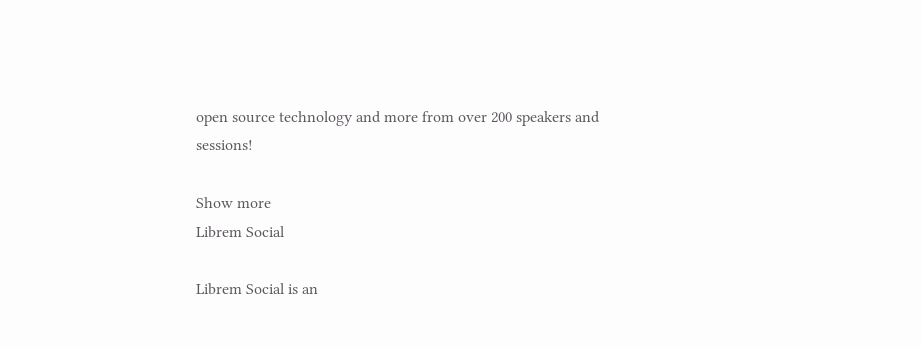open source technology and more from over 200 speakers and sessions!

Show more
Librem Social

Librem Social is an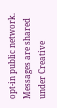opt-in public network. Messages are shared under Creative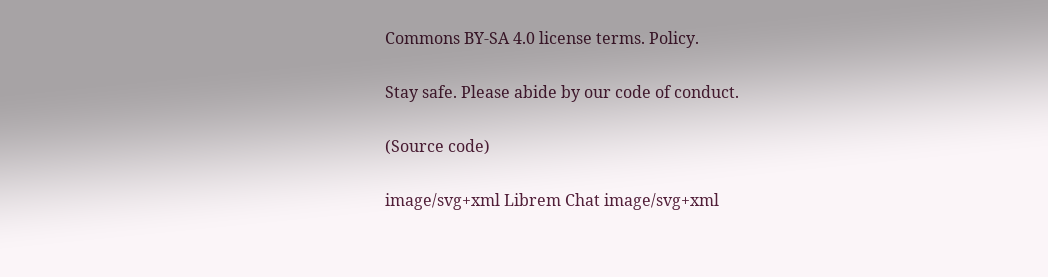Commons BY-SA 4.0 license terms. Policy.

Stay safe. Please abide by our code of conduct.

(Source code)

image/svg+xml Librem Chat image/svg+xml